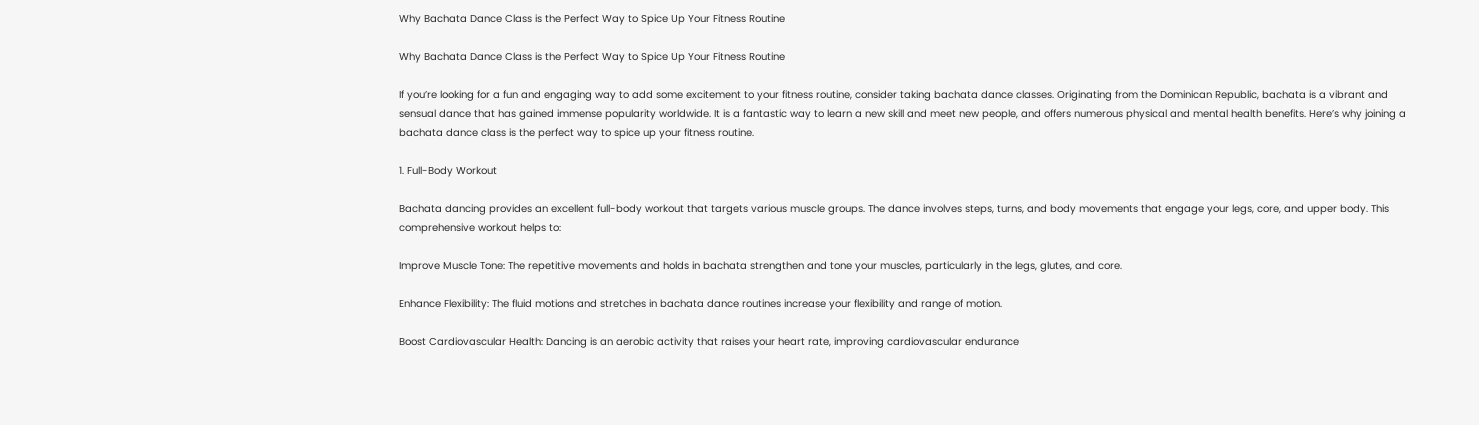Why Bachata Dance Class is the Perfect Way to Spice Up Your Fitness Routine

Why Bachata Dance Class is the Perfect Way to Spice Up Your Fitness Routine

If you’re looking for a fun and engaging way to add some excitement to your fitness routine, consider taking bachata dance classes. Originating from the Dominican Republic, bachata is a vibrant and sensual dance that has gained immense popularity worldwide. It is a fantastic way to learn a new skill and meet new people, and offers numerous physical and mental health benefits. Here’s why joining a bachata dance class is the perfect way to spice up your fitness routine.

1. Full-Body Workout

Bachata dancing provides an excellent full-body workout that targets various muscle groups. The dance involves steps, turns, and body movements that engage your legs, core, and upper body. This comprehensive workout helps to:

Improve Muscle Tone: The repetitive movements and holds in bachata strengthen and tone your muscles, particularly in the legs, glutes, and core.

Enhance Flexibility: The fluid motions and stretches in bachata dance routines increase your flexibility and range of motion.

Boost Cardiovascular Health: Dancing is an aerobic activity that raises your heart rate, improving cardiovascular endurance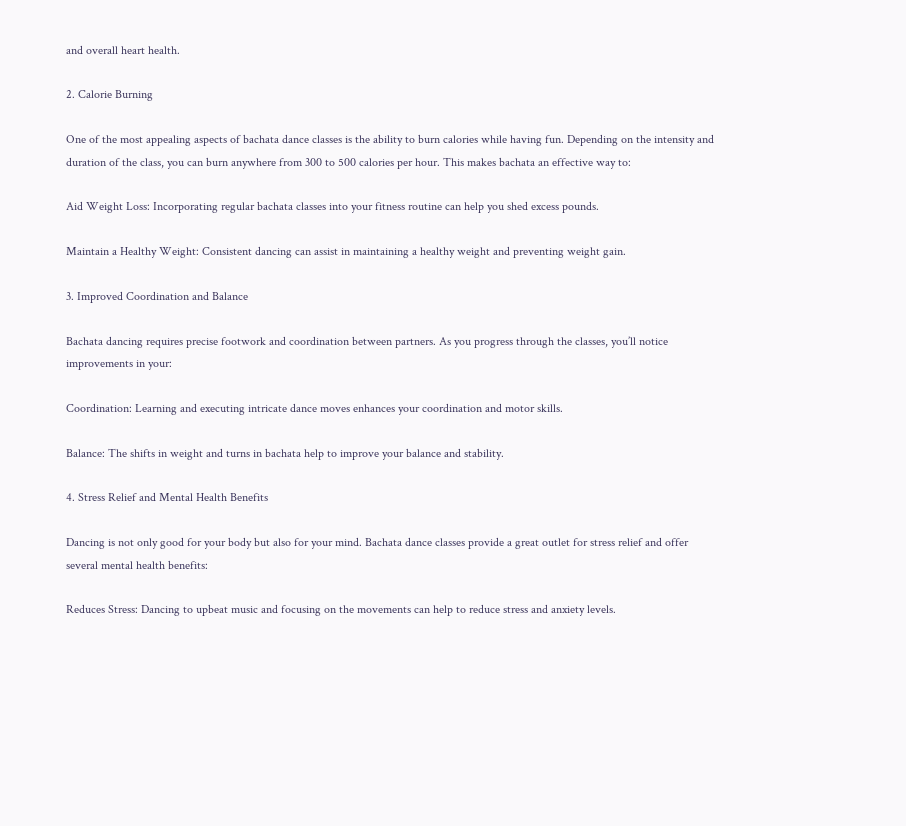and overall heart health.

2. Calorie Burning

One of the most appealing aspects of bachata dance classes is the ability to burn calories while having fun. Depending on the intensity and duration of the class, you can burn anywhere from 300 to 500 calories per hour. This makes bachata an effective way to:

Aid Weight Loss: Incorporating regular bachata classes into your fitness routine can help you shed excess pounds.

Maintain a Healthy Weight: Consistent dancing can assist in maintaining a healthy weight and preventing weight gain.

3. Improved Coordination and Balance

Bachata dancing requires precise footwork and coordination between partners. As you progress through the classes, you’ll notice improvements in your:

Coordination: Learning and executing intricate dance moves enhances your coordination and motor skills.

Balance: The shifts in weight and turns in bachata help to improve your balance and stability.

4. Stress Relief and Mental Health Benefits

Dancing is not only good for your body but also for your mind. Bachata dance classes provide a great outlet for stress relief and offer several mental health benefits:

Reduces Stress: Dancing to upbeat music and focusing on the movements can help to reduce stress and anxiety levels.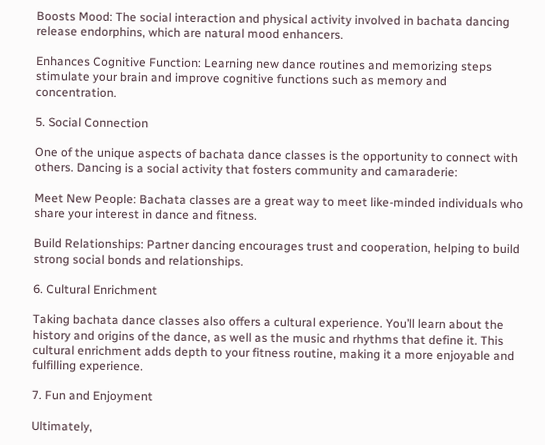Boosts Mood: The social interaction and physical activity involved in bachata dancing release endorphins, which are natural mood enhancers.

Enhances Cognitive Function: Learning new dance routines and memorizing steps stimulate your brain and improve cognitive functions such as memory and concentration.

5. Social Connection

One of the unique aspects of bachata dance classes is the opportunity to connect with others. Dancing is a social activity that fosters community and camaraderie:

Meet New People: Bachata classes are a great way to meet like-minded individuals who share your interest in dance and fitness.

Build Relationships: Partner dancing encourages trust and cooperation, helping to build strong social bonds and relationships.

6. Cultural Enrichment

Taking bachata dance classes also offers a cultural experience. You’ll learn about the history and origins of the dance, as well as the music and rhythms that define it. This cultural enrichment adds depth to your fitness routine, making it a more enjoyable and fulfilling experience.

7. Fun and Enjoyment

Ultimately,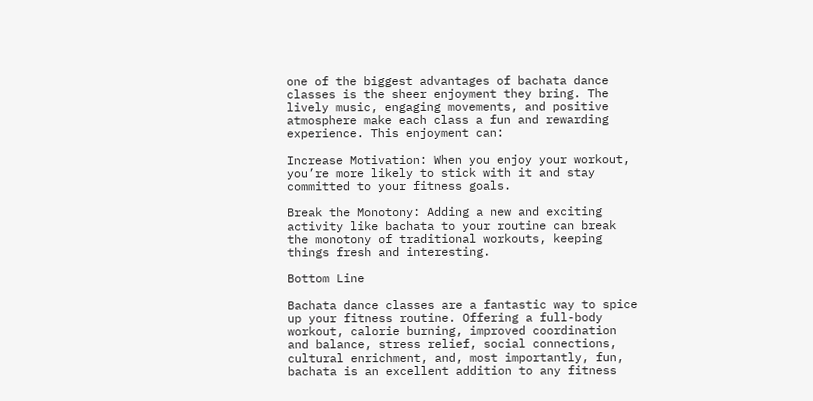one of the biggest advantages of bachata dance classes is the sheer enjoyment they bring. The lively music, engaging movements, and positive atmosphere make each class a fun and rewarding experience. This enjoyment can:

Increase Motivation: When you enjoy your workout, you’re more likely to stick with it and stay committed to your fitness goals.

Break the Monotony: Adding a new and exciting activity like bachata to your routine can break the monotony of traditional workouts, keeping things fresh and interesting.

Bottom Line

Bachata dance classes are a fantastic way to spice up your fitness routine. Offering a full-body workout, calorie burning, improved coordination and balance, stress relief, social connections, cultural enrichment, and, most importantly, fun, bachata is an excellent addition to any fitness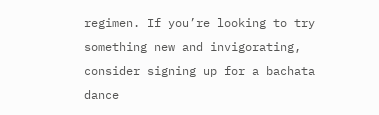regimen. If you’re looking to try something new and invigorating, consider signing up for a bachata dance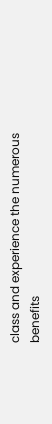class and experience the numerous benefits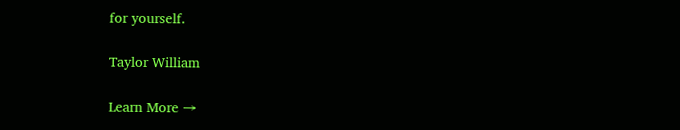for yourself.

Taylor William

Learn More →